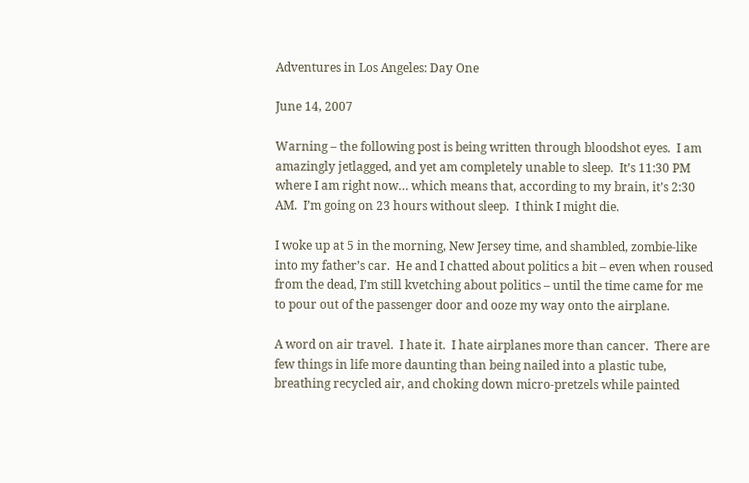Adventures in Los Angeles: Day One

June 14, 2007

Warning – the following post is being written through bloodshot eyes.  I am amazingly jetlagged, and yet am completely unable to sleep.  It’s 11:30 PM where I am right now… which means that, according to my brain, it’s 2:30 AM.  I’m going on 23 hours without sleep.  I think I might die.

I woke up at 5 in the morning, New Jersey time, and shambled, zombie-like into my father’s car.  He and I chatted about politics a bit – even when roused from the dead, I’m still kvetching about politics – until the time came for me to pour out of the passenger door and ooze my way onto the airplane.

A word on air travel.  I hate it.  I hate airplanes more than cancer.  There are few things in life more daunting than being nailed into a plastic tube, breathing recycled air, and choking down micro-pretzels while painted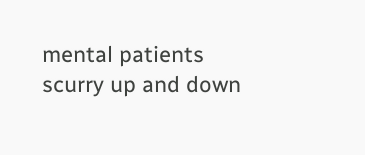mental patients scurry up and down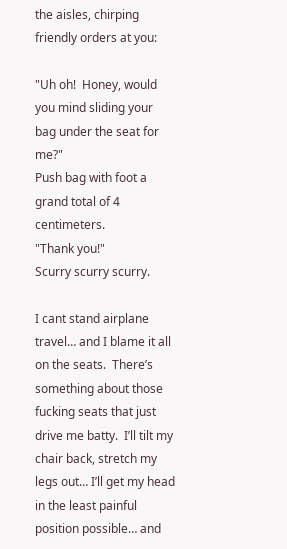the aisles, chirping friendly orders at you:

"Uh oh!  Honey, would you mind sliding your bag under the seat for me?"
Push bag with foot a grand total of 4 centimeters.
"Thank you!"
Scurry scurry scurry.

I cant stand airplane travel… and I blame it all on the seats.  There’s something about those fucking seats that just drive me batty.  I’ll tilt my chair back, stretch my legs out… I’ll get my head in the least painful position possible… and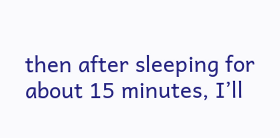then after sleeping for about 15 minutes, I’ll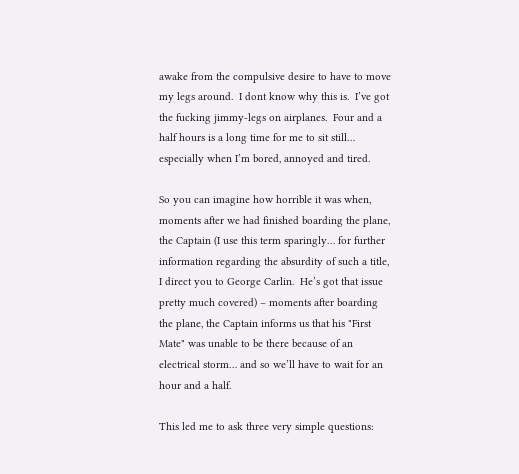awake from the compulsive desire to have to move my legs around.  I dont know why this is.  I’ve got the fucking jimmy-legs on airplanes.  Four and a half hours is a long time for me to sit still… especially when I’m bored, annoyed and tired.

So you can imagine how horrible it was when, moments after we had finished boarding the plane, the Captain (I use this term sparingly… for further information regarding the absurdity of such a title, I direct you to George Carlin.  He’s got that issue pretty much covered) – moments after boarding the plane, the Captain informs us that his "First Mate" was unable to be there because of an electrical storm… and so we’ll have to wait for an hour and a half.

This led me to ask three very simple questions: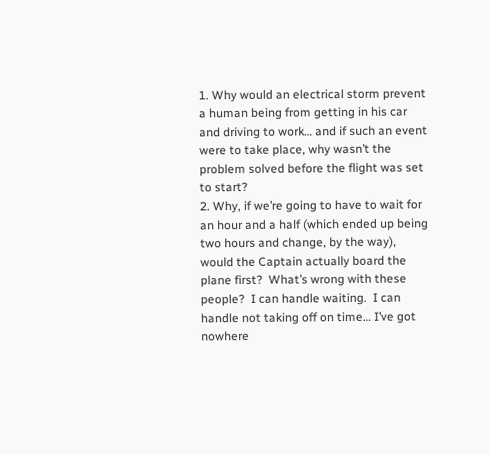1. Why would an electrical storm prevent a human being from getting in his car and driving to work… and if such an event were to take place, why wasn’t the problem solved before the flight was set to start?
2. Why, if we’re going to have to wait for an hour and a half (which ended up being two hours and change, by the way), would the Captain actually board the plane first?  What’s wrong with these people?  I can handle waiting.  I can handle not taking off on time… I’ve got nowhere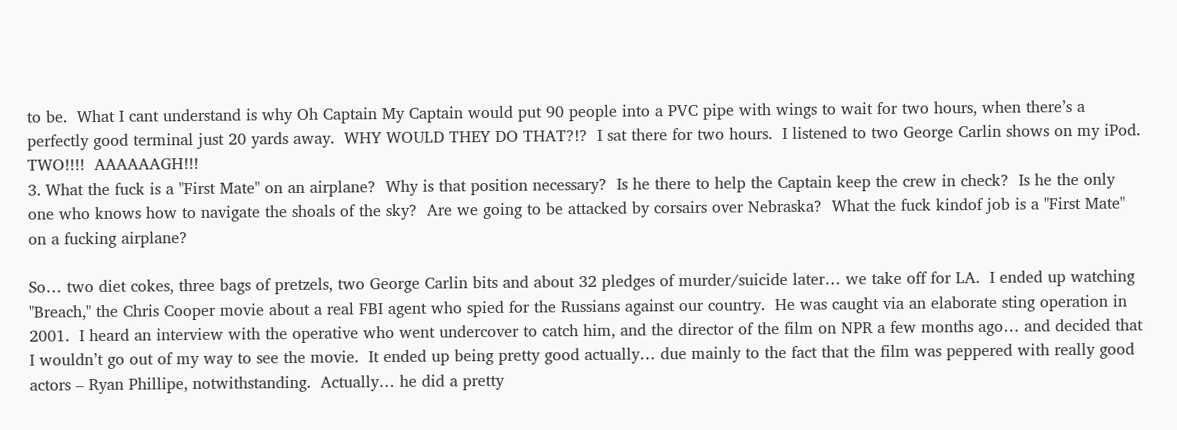to be.  What I cant understand is why Oh Captain My Captain would put 90 people into a PVC pipe with wings to wait for two hours, when there’s a perfectly good terminal just 20 yards away.  WHY WOULD THEY DO THAT?!?  I sat there for two hours.  I listened to two George Carlin shows on my iPod.  TWO!!!!  AAAAAAGH!!!
3. What the fuck is a "First Mate" on an airplane?  Why is that position necessary?  Is he there to help the Captain keep the crew in check?  Is he the only one who knows how to navigate the shoals of the sky?  Are we going to be attacked by corsairs over Nebraska?  What the fuck kindof job is a "First Mate" on a fucking airplane?

So… two diet cokes, three bags of pretzels, two George Carlin bits and about 32 pledges of murder/suicide later… we take off for LA.  I ended up watching "Breach," the Chris Cooper movie about a real FBI agent who spied for the Russians against our country.  He was caught via an elaborate sting operation in 2001.  I heard an interview with the operative who went undercover to catch him, and the director of the film on NPR a few months ago… and decided that I wouldn’t go out of my way to see the movie.  It ended up being pretty good actually… due mainly to the fact that the film was peppered with really good actors – Ryan Phillipe, notwithstanding.  Actually… he did a pretty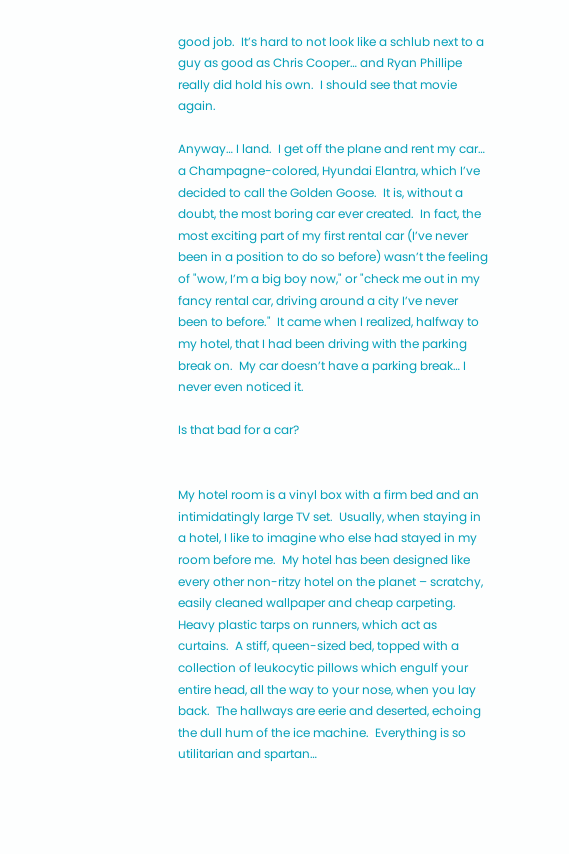good job.  It’s hard to not look like a schlub next to a guy as good as Chris Cooper… and Ryan Phillipe really did hold his own.  I should see that movie again.

Anyway… I land.  I get off the plane and rent my car… a Champagne-colored, Hyundai Elantra, which I’ve decided to call the Golden Goose.  It is, without a doubt, the most boring car ever created.  In fact, the most exciting part of my first rental car (I’ve never been in a position to do so before) wasn’t the feeling of "wow, I’m a big boy now," or "check me out in my fancy rental car, driving around a city I’ve never been to before."  It came when I realized, halfway to my hotel, that I had been driving with the parking break on.  My car doesn’t have a parking break… I never even noticed it.

Is that bad for a car?


My hotel room is a vinyl box with a firm bed and an intimidatingly large TV set.  Usually, when staying in a hotel, I like to imagine who else had stayed in my room before me.  My hotel has been designed like every other non-ritzy hotel on the planet – scratchy, easily cleaned wallpaper and cheap carpeting.  Heavy plastic tarps on runners, which act as curtains.  A stiff, queen-sized bed, topped with a collection of leukocytic pillows which engulf your entire head, all the way to your nose, when you lay back.  The hallways are eerie and deserted, echoing the dull hum of the ice machine.  Everything is so utilitarian and spartan…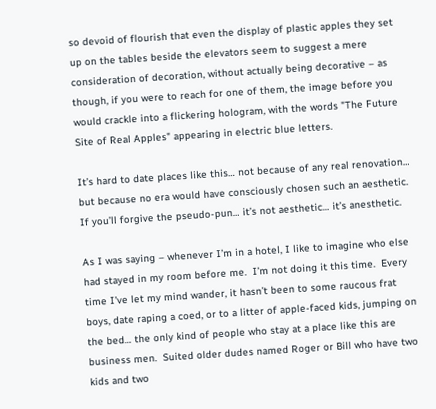so devoid of flourish that even the display of plastic apples they set up on the tables beside the elevators seem to suggest a mere consideration of decoration, without actually being decorative – as though, if you were to reach for one of them, the image before you would crackle into a flickering hologram, with the words "The Future Site of Real Apples" appearing in electric blue letters.

It’s hard to date places like this… not because of any real renovation… but because no era would have consciously chosen such an aesthetic.  If you’ll forgive the pseudo-pun… it’s not aesthetic… it’s anesthetic.

As I was saying – whenever I’m in a hotel, I like to imagine who else had stayed in my room before me.  I’m not doing it this time.  Every time I’ve let my mind wander, it hasn’t been to some raucous frat boys, date raping a coed, or to a litter of apple-faced kids, jumping on the bed… the only kind of people who stay at a place like this are business men.  Suited older dudes named Roger or Bill who have two kids and two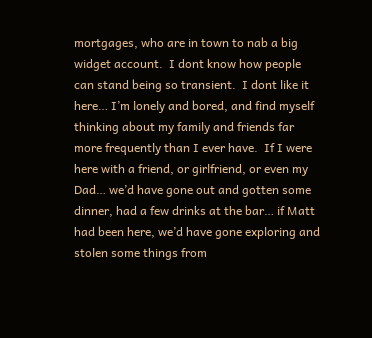mortgages, who are in town to nab a big widget account.  I dont know how people can stand being so transient.  I dont like it here… I’m lonely and bored, and find myself thinking about my family and friends far more frequently than I ever have.  If I were here with a friend, or girlfriend, or even my Dad… we’d have gone out and gotten some dinner, had a few drinks at the bar… if Matt had been here, we’d have gone exploring and stolen some things from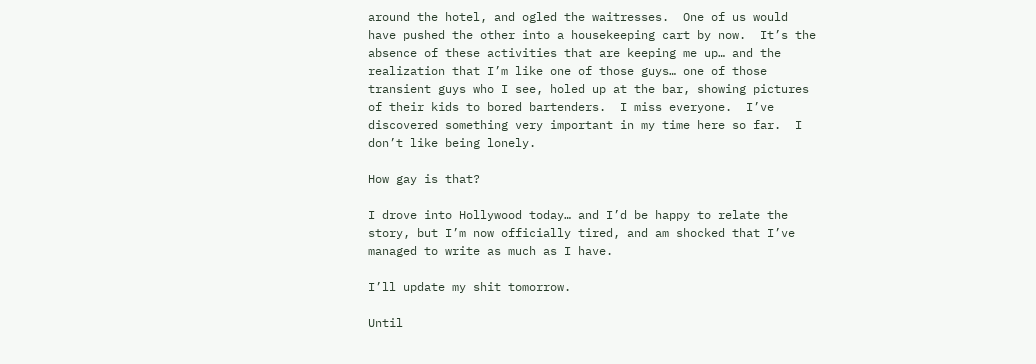around the hotel, and ogled the waitresses.  One of us would have pushed the other into a housekeeping cart by now.  It’s the absence of these activities that are keeping me up… and the realization that I’m like one of those guys… one of those transient guys who I see, holed up at the bar, showing pictures of their kids to bored bartenders.  I miss everyone.  I’ve discovered something very important in my time here so far.  I don’t like being lonely.

How gay is that?

I drove into Hollywood today… and I’d be happy to relate the story, but I’m now officially tired, and am shocked that I’ve managed to write as much as I have.

I’ll update my shit tomorrow.

Until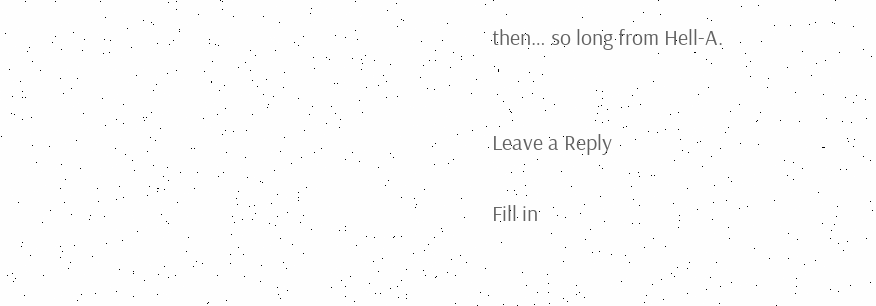then… so long from Hell-A.


Leave a Reply

Fill in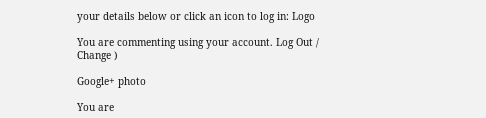your details below or click an icon to log in: Logo

You are commenting using your account. Log Out /  Change )

Google+ photo

You are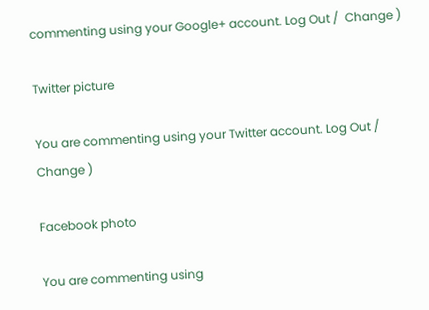commenting using your Google+ account. Log Out /  Change )

Twitter picture

You are commenting using your Twitter account. Log Out /  Change )

Facebook photo

You are commenting using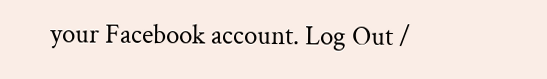your Facebook account. Log Out /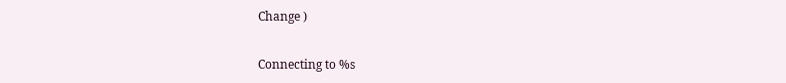Change )


Connecting to %s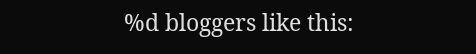%d bloggers like this: